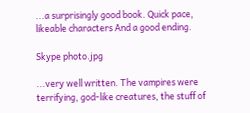...a surprisingly good book. Quick pace, likeable characters And a good ending.

Skype photo.jpg

...very well written. The vampires were terrifying, god-like creatures, the stuff of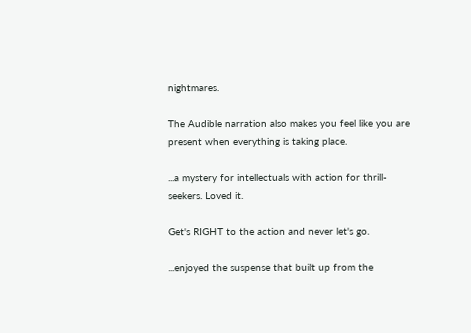nightmares.

The Audible narration also makes you feel like you are present when everything is taking place.

...a mystery for intellectuals with action for thrill-seekers. Loved it.

Get's RIGHT to the action and never let's go.

...enjoyed the suspense that built up from the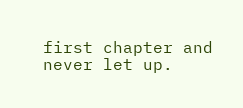first chapter and never let up.